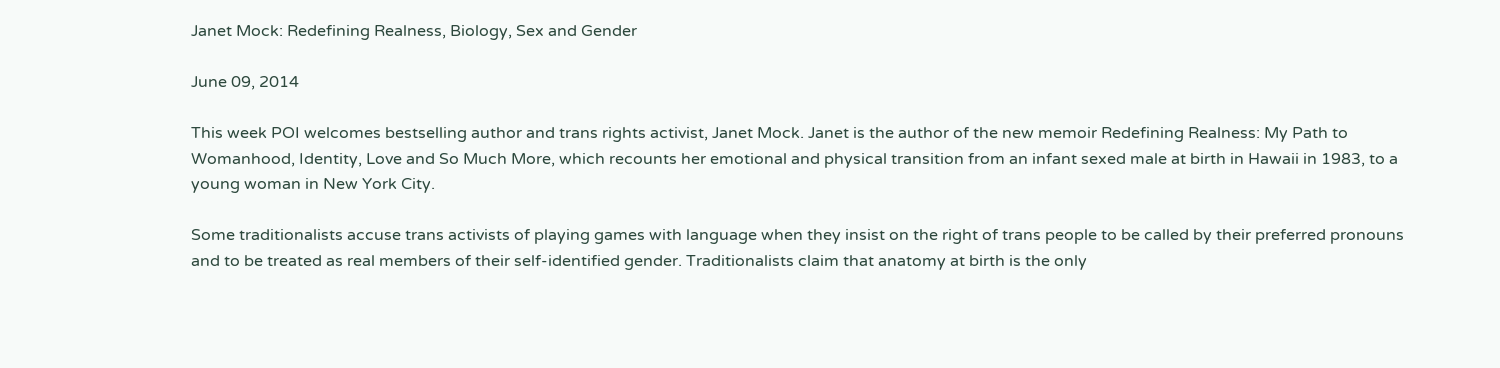Janet Mock: Redefining Realness, Biology, Sex and Gender

June 09, 2014

This week POI welcomes bestselling author and trans rights activist, Janet Mock. Janet is the author of the new memoir Redefining Realness: My Path to Womanhood, Identity, Love and So Much More, which recounts her emotional and physical transition from an infant sexed male at birth in Hawaii in 1983, to a young woman in New York City.

Some traditionalists accuse trans activists of playing games with language when they insist on the right of trans people to be called by their preferred pronouns and to be treated as real members of their self-identified gender. Traditionalists claim that anatomy at birth is the only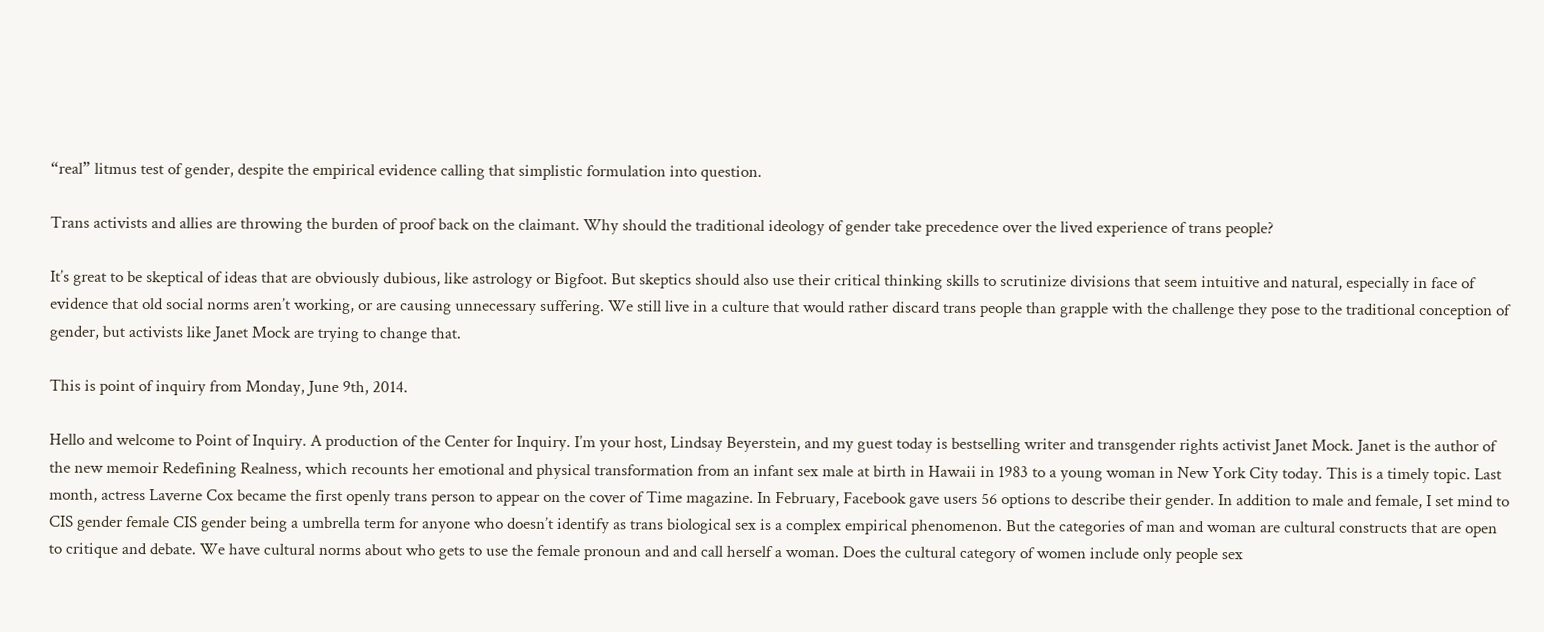“real” litmus test of gender, despite the empirical evidence calling that simplistic formulation into question.

Trans activists and allies are throwing the burden of proof back on the claimant. Why should the traditional ideology of gender take precedence over the lived experience of trans people?

It’s great to be skeptical of ideas that are obviously dubious, like astrology or Bigfoot. But skeptics should also use their critical thinking skills to scrutinize divisions that seem intuitive and natural, especially in face of evidence that old social norms aren’t working, or are causing unnecessary suffering. We still live in a culture that would rather discard trans people than grapple with the challenge they pose to the traditional conception of gender, but activists like Janet Mock are trying to change that.

This is point of inquiry from Monday, June 9th, 2014.

Hello and welcome to Point of Inquiry. A production of the Center for Inquiry. I’m your host, Lindsay Beyerstein, and my guest today is bestselling writer and transgender rights activist Janet Mock. Janet is the author of the new memoir Redefining Realness, which recounts her emotional and physical transformation from an infant sex male at birth in Hawaii in 1983 to a young woman in New York City today. This is a timely topic. Last month, actress Laverne Cox became the first openly trans person to appear on the cover of Time magazine. In February, Facebook gave users 56 options to describe their gender. In addition to male and female, I set mind to CIS gender female CIS gender being a umbrella term for anyone who doesn’t identify as trans biological sex is a complex empirical phenomenon. But the categories of man and woman are cultural constructs that are open to critique and debate. We have cultural norms about who gets to use the female pronoun and and call herself a woman. Does the cultural category of women include only people sex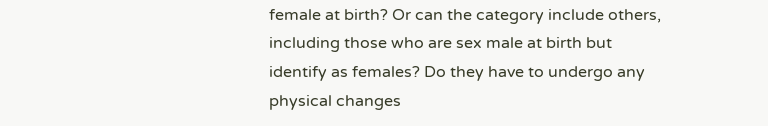female at birth? Or can the category include others, including those who are sex male at birth but identify as females? Do they have to undergo any physical changes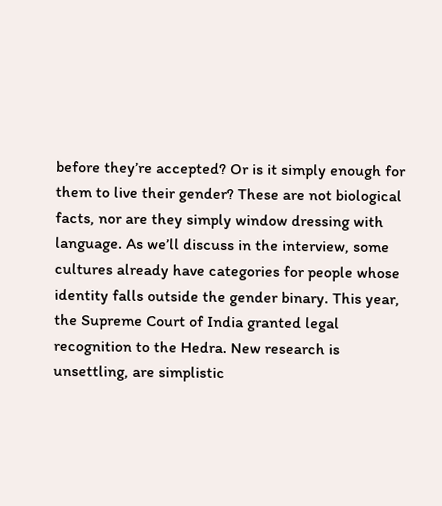before they’re accepted? Or is it simply enough for them to live their gender? These are not biological facts, nor are they simply window dressing with language. As we’ll discuss in the interview, some cultures already have categories for people whose identity falls outside the gender binary. This year, the Supreme Court of India granted legal recognition to the Hedra. New research is unsettling, are simplistic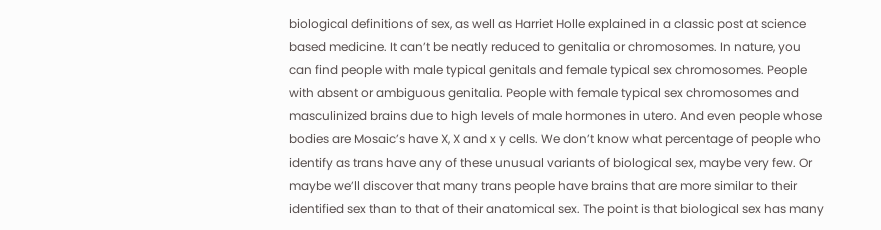biological definitions of sex, as well as Harriet Holle explained in a classic post at science based medicine. It can’t be neatly reduced to genitalia or chromosomes. In nature, you can find people with male typical genitals and female typical sex chromosomes. People with absent or ambiguous genitalia. People with female typical sex chromosomes and masculinized brains due to high levels of male hormones in utero. And even people whose bodies are Mosaic’s have X, X and x y cells. We don’t know what percentage of people who identify as trans have any of these unusual variants of biological sex, maybe very few. Or maybe we’ll discover that many trans people have brains that are more similar to their identified sex than to that of their anatomical sex. The point is that biological sex has many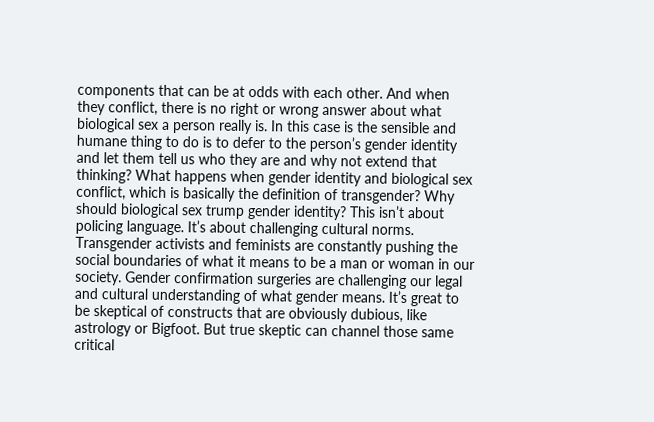components that can be at odds with each other. And when they conflict, there is no right or wrong answer about what biological sex a person really is. In this case is the sensible and humane thing to do is to defer to the person’s gender identity and let them tell us who they are and why not extend that thinking? What happens when gender identity and biological sex conflict, which is basically the definition of transgender? Why should biological sex trump gender identity? This isn’t about policing language. It’s about challenging cultural norms. Transgender activists and feminists are constantly pushing the social boundaries of what it means to be a man or woman in our society. Gender confirmation surgeries are challenging our legal and cultural understanding of what gender means. It’s great to be skeptical of constructs that are obviously dubious, like astrology or Bigfoot. But true skeptic can channel those same critical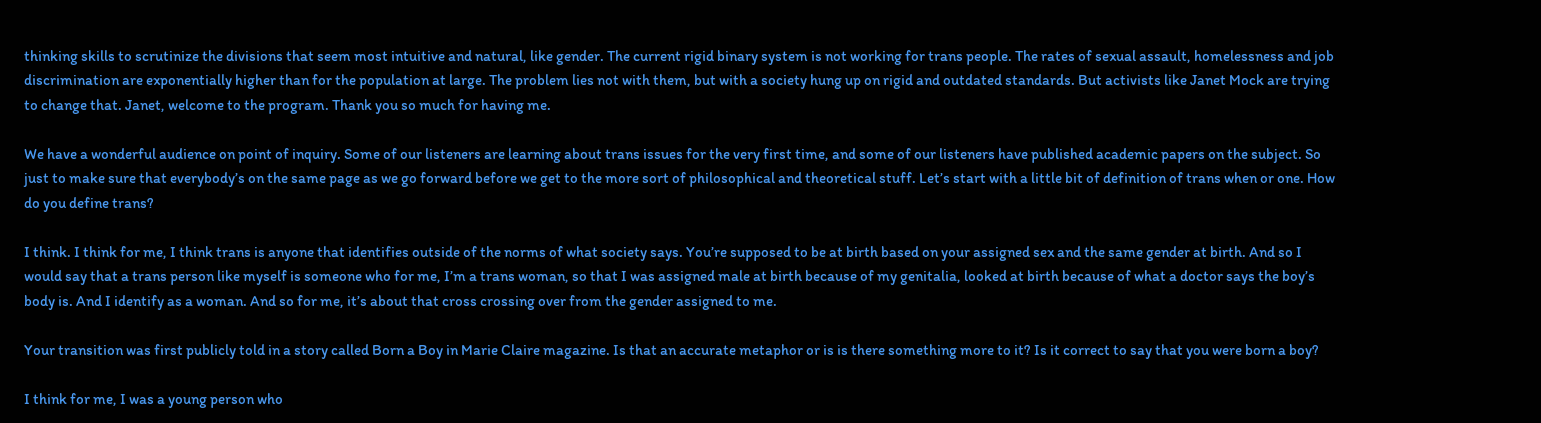thinking skills to scrutinize the divisions that seem most intuitive and natural, like gender. The current rigid binary system is not working for trans people. The rates of sexual assault, homelessness and job discrimination are exponentially higher than for the population at large. The problem lies not with them, but with a society hung up on rigid and outdated standards. But activists like Janet Mock are trying to change that. Janet, welcome to the program. Thank you so much for having me.

We have a wonderful audience on point of inquiry. Some of our listeners are learning about trans issues for the very first time, and some of our listeners have published academic papers on the subject. So just to make sure that everybody’s on the same page as we go forward before we get to the more sort of philosophical and theoretical stuff. Let’s start with a little bit of definition of trans when or one. How do you define trans?

I think. I think for me, I think trans is anyone that identifies outside of the norms of what society says. You’re supposed to be at birth based on your assigned sex and the same gender at birth. And so I would say that a trans person like myself is someone who for me, I’m a trans woman, so that I was assigned male at birth because of my genitalia, looked at birth because of what a doctor says the boy’s body is. And I identify as a woman. And so for me, it’s about that cross crossing over from the gender assigned to me.

Your transition was first publicly told in a story called Born a Boy in Marie Claire magazine. Is that an accurate metaphor or is is there something more to it? Is it correct to say that you were born a boy?

I think for me, I was a young person who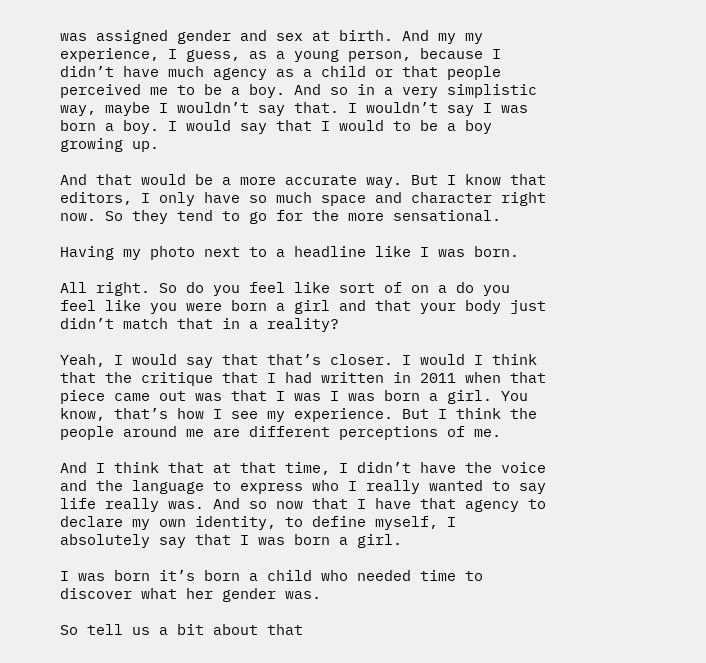was assigned gender and sex at birth. And my my experience, I guess, as a young person, because I didn’t have much agency as a child or that people perceived me to be a boy. And so in a very simplistic way, maybe I wouldn’t say that. I wouldn’t say I was born a boy. I would say that I would to be a boy growing up.

And that would be a more accurate way. But I know that editors, I only have so much space and character right now. So they tend to go for the more sensational.

Having my photo next to a headline like I was born.

All right. So do you feel like sort of on a do you feel like you were born a girl and that your body just didn’t match that in a reality?

Yeah, I would say that that’s closer. I would I think that the critique that I had written in 2011 when that piece came out was that I was I was born a girl. You know, that’s how I see my experience. But I think the people around me are different perceptions of me.

And I think that at that time, I didn’t have the voice and the language to express who I really wanted to say life really was. And so now that I have that agency to declare my own identity, to define myself, I absolutely say that I was born a girl.

I was born it’s born a child who needed time to discover what her gender was.

So tell us a bit about that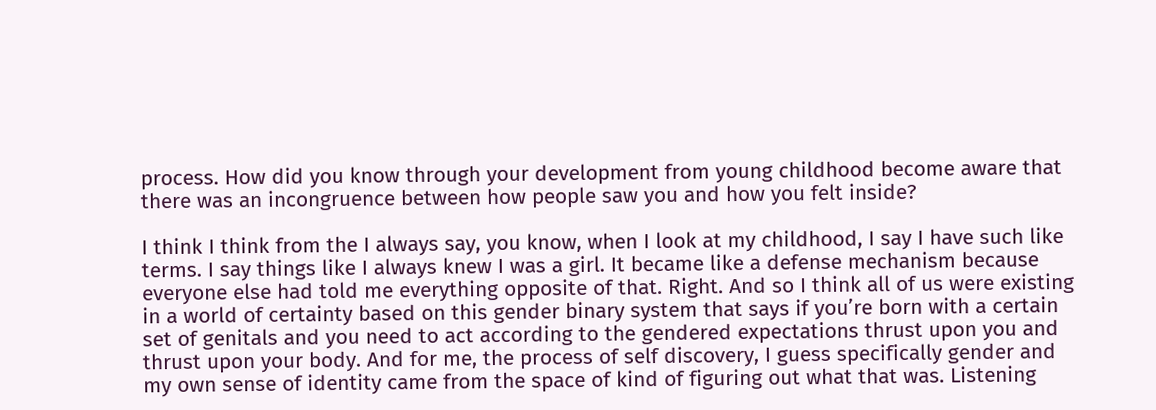process. How did you know through your development from young childhood become aware that there was an incongruence between how people saw you and how you felt inside?

I think I think from the I always say, you know, when I look at my childhood, I say I have such like terms. I say things like I always knew I was a girl. It became like a defense mechanism because everyone else had told me everything opposite of that. Right. And so I think all of us were existing in a world of certainty based on this gender binary system that says if you’re born with a certain set of genitals and you need to act according to the gendered expectations thrust upon you and thrust upon your body. And for me, the process of self discovery, I guess specifically gender and my own sense of identity came from the space of kind of figuring out what that was. Listening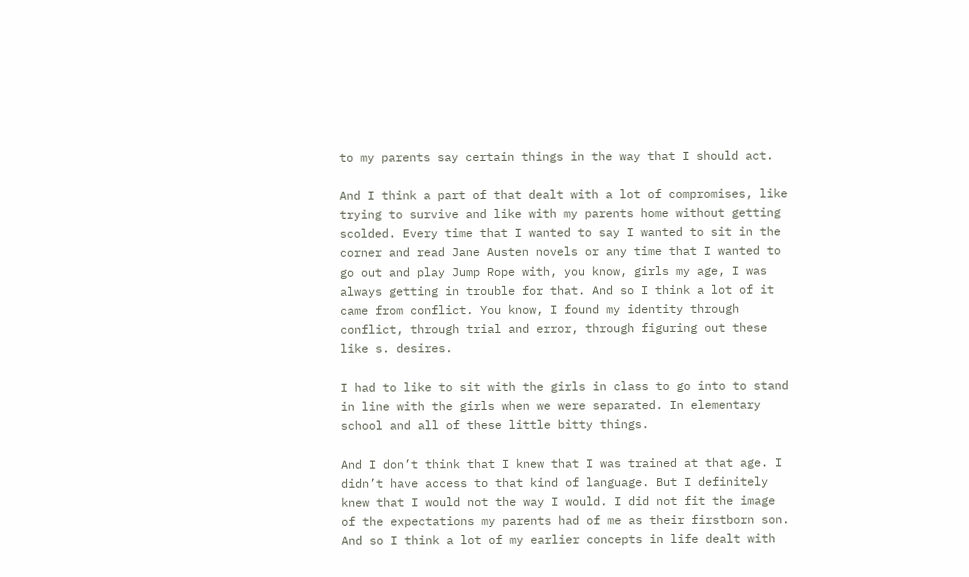to my parents say certain things in the way that I should act.

And I think a part of that dealt with a lot of compromises, like trying to survive and like with my parents home without getting scolded. Every time that I wanted to say I wanted to sit in the corner and read Jane Austen novels or any time that I wanted to go out and play Jump Rope with, you know, girls my age, I was always getting in trouble for that. And so I think a lot of it came from conflict. You know, I found my identity through conflict, through trial and error, through figuring out these like s. desires.

I had to like to sit with the girls in class to go into to stand in line with the girls when we were separated. In elementary school and all of these little bitty things.

And I don’t think that I knew that I was trained at that age. I didn’t have access to that kind of language. But I definitely knew that I would not the way I would. I did not fit the image of the expectations my parents had of me as their firstborn son. And so I think a lot of my earlier concepts in life dealt with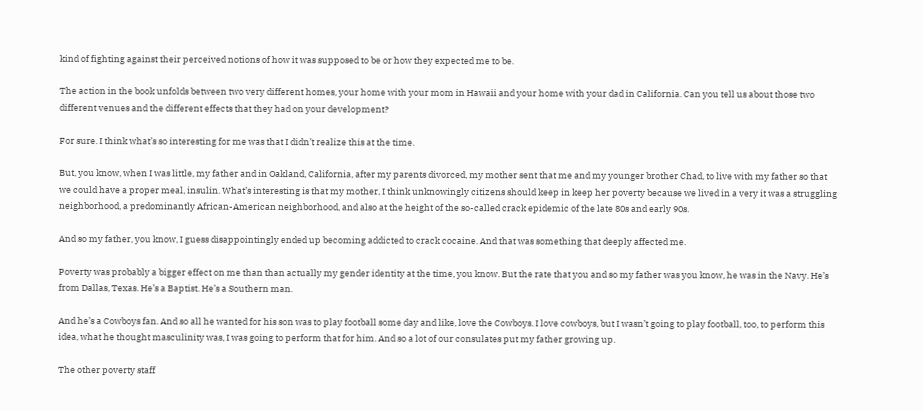kind of fighting against their perceived notions of how it was supposed to be or how they expected me to be.

The action in the book unfolds between two very different homes, your home with your mom in Hawaii and your home with your dad in California. Can you tell us about those two different venues and the different effects that they had on your development?

For sure. I think what’s so interesting for me was that I didn’t realize this at the time.

But, you know, when I was little, my father and in Oakland, California, after my parents divorced, my mother sent that me and my younger brother Chad, to live with my father so that we could have a proper meal, insulin. What’s interesting is that my mother, I think unknowingly citizens should keep in keep her poverty because we lived in a very it was a struggling neighborhood, a predominantly African-American neighborhood, and also at the height of the so-called crack epidemic of the late 80s and early 90s.

And so my father, you know, I guess disappointingly ended up becoming addicted to crack cocaine. And that was something that deeply affected me.

Poverty was probably a bigger effect on me than than actually my gender identity at the time, you know. But the rate that you and so my father was you know, he was in the Navy. He’s from Dallas, Texas. He’s a Baptist. He’s a Southern man.

And he’s a Cowboys fan. And so all he wanted for his son was to play football some day and like, love the Cowboys. I love cowboys, but I wasn’t going to play football, too, to perform this idea, what he thought masculinity was, I was going to perform that for him. And so a lot of our consulates put my father growing up.

The other poverty staff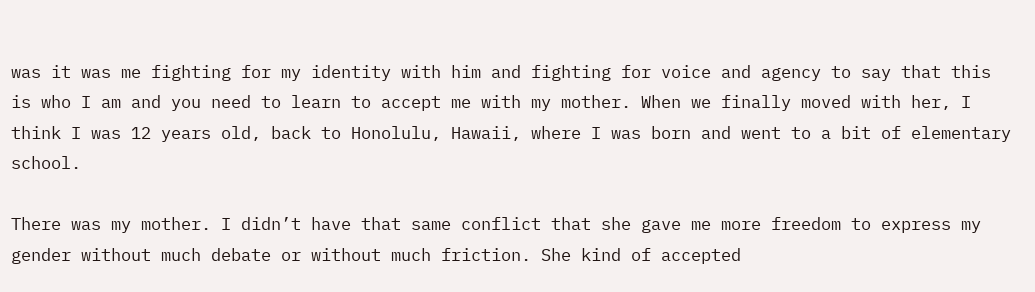was it was me fighting for my identity with him and fighting for voice and agency to say that this is who I am and you need to learn to accept me with my mother. When we finally moved with her, I think I was 12 years old, back to Honolulu, Hawaii, where I was born and went to a bit of elementary school.

There was my mother. I didn’t have that same conflict that she gave me more freedom to express my gender without much debate or without much friction. She kind of accepted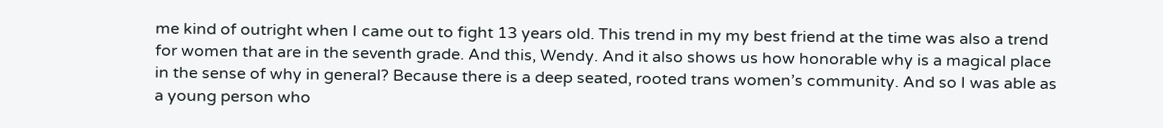me kind of outright when I came out to fight 13 years old. This trend in my my best friend at the time was also a trend for women that are in the seventh grade. And this, Wendy. And it also shows us how honorable why is a magical place in the sense of why in general? Because there is a deep seated, rooted trans women’s community. And so I was able as a young person who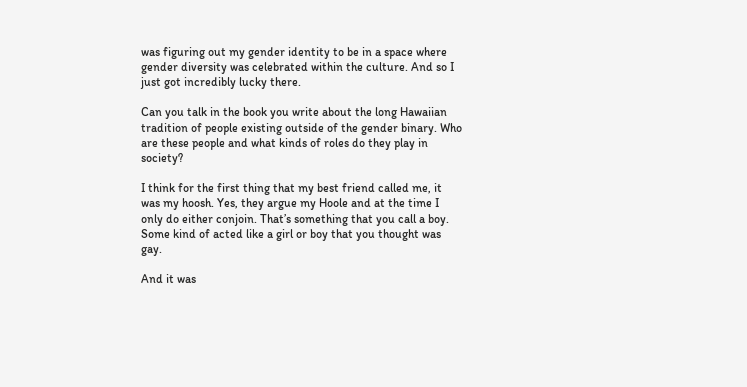was figuring out my gender identity to be in a space where gender diversity was celebrated within the culture. And so I just got incredibly lucky there.

Can you talk in the book you write about the long Hawaiian tradition of people existing outside of the gender binary. Who are these people and what kinds of roles do they play in society?

I think for the first thing that my best friend called me, it was my hoosh. Yes, they argue my Hoole and at the time I only do either conjoin. That’s something that you call a boy. Some kind of acted like a girl or boy that you thought was gay.

And it was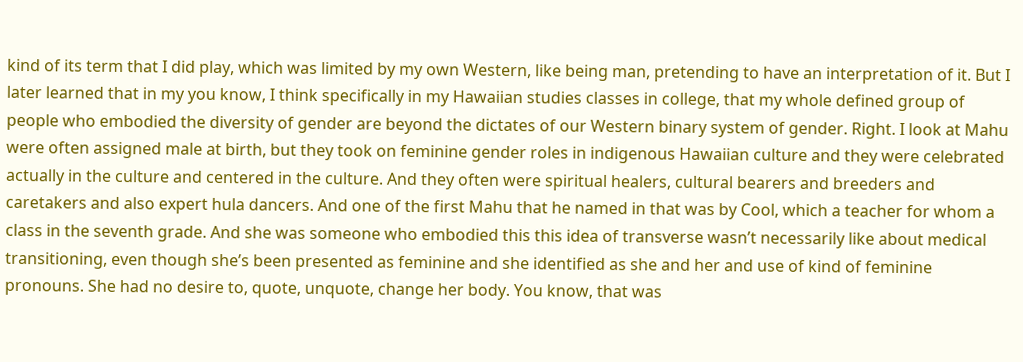kind of its term that I did play, which was limited by my own Western, like being man, pretending to have an interpretation of it. But I later learned that in my you know, I think specifically in my Hawaiian studies classes in college, that my whole defined group of people who embodied the diversity of gender are beyond the dictates of our Western binary system of gender. Right. I look at Mahu were often assigned male at birth, but they took on feminine gender roles in indigenous Hawaiian culture and they were celebrated actually in the culture and centered in the culture. And they often were spiritual healers, cultural bearers and breeders and caretakers and also expert hula dancers. And one of the first Mahu that he named in that was by Cool, which a teacher for whom a class in the seventh grade. And she was someone who embodied this this idea of transverse wasn’t necessarily like about medical transitioning, even though she’s been presented as feminine and she identified as she and her and use of kind of feminine pronouns. She had no desire to, quote, unquote, change her body. You know, that was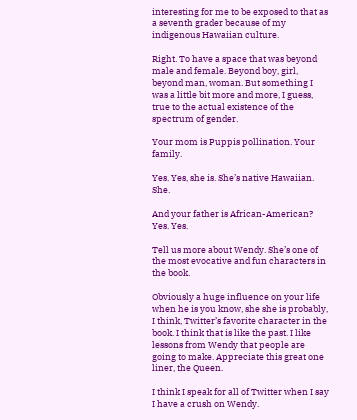interesting for me to be exposed to that as a seventh grader because of my indigenous Hawaiian culture.

Right. To have a space that was beyond male and female. Beyond boy, girl, beyond man, woman. But something I was a little bit more and more, I guess, true to the actual existence of the spectrum of gender.

Your mom is Puppis pollination. Your family.

Yes. Yes, she is. She’s native Hawaiian. She.

And your father is African-American? Yes. Yes.

Tell us more about Wendy. She’s one of the most evocative and fun characters in the book.

Obviously a huge influence on your life when he is you know, she she is probably, I think, Twitter’s favorite character in the book. I think that is like the past. I like lessons from Wendy that people are going to make. Appreciate this great one liner, the Queen.

I think I speak for all of Twitter when I say I have a crush on Wendy.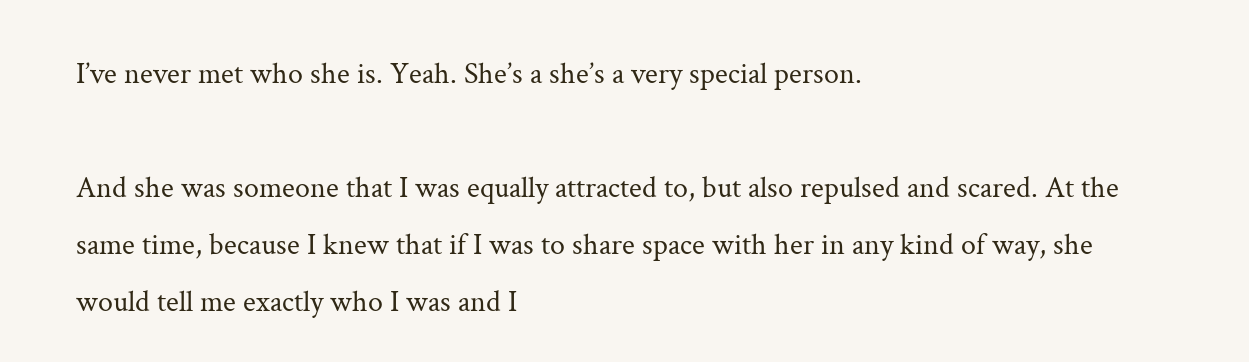I’ve never met who she is. Yeah. She’s a she’s a very special person.

And she was someone that I was equally attracted to, but also repulsed and scared. At the same time, because I knew that if I was to share space with her in any kind of way, she would tell me exactly who I was and I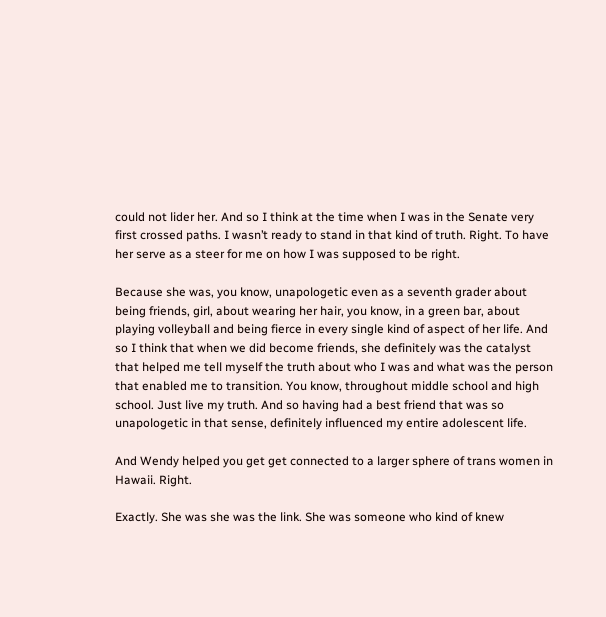could not lider her. And so I think at the time when I was in the Senate very first crossed paths. I wasn’t ready to stand in that kind of truth. Right. To have her serve as a steer for me on how I was supposed to be right.

Because she was, you know, unapologetic even as a seventh grader about being friends, girl, about wearing her hair, you know, in a green bar, about playing volleyball and being fierce in every single kind of aspect of her life. And so I think that when we did become friends, she definitely was the catalyst that helped me tell myself the truth about who I was and what was the person that enabled me to transition. You know, throughout middle school and high school. Just live my truth. And so having had a best friend that was so unapologetic in that sense, definitely influenced my entire adolescent life.

And Wendy helped you get get connected to a larger sphere of trans women in Hawaii. Right.

Exactly. She was she was the link. She was someone who kind of knew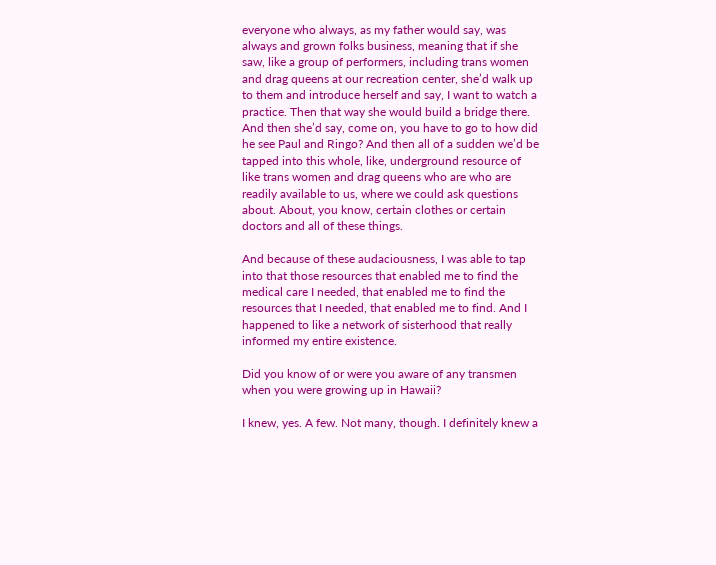everyone who always, as my father would say, was always and grown folks business, meaning that if she saw, like a group of performers, including trans women and drag queens at our recreation center, she’d walk up to them and introduce herself and say, I want to watch a practice. Then that way she would build a bridge there. And then she’d say, come on, you have to go to how did he see Paul and Ringo? And then all of a sudden we’d be tapped into this whole, like, underground resource of like trans women and drag queens who are who are readily available to us, where we could ask questions about. About, you know, certain clothes or certain doctors and all of these things.

And because of these audaciousness, I was able to tap into that those resources that enabled me to find the medical care I needed, that enabled me to find the resources that I needed, that enabled me to find. And I happened to like a network of sisterhood that really informed my entire existence.

Did you know of or were you aware of any transmen when you were growing up in Hawaii?

I knew, yes. A few. Not many, though. I definitely knew a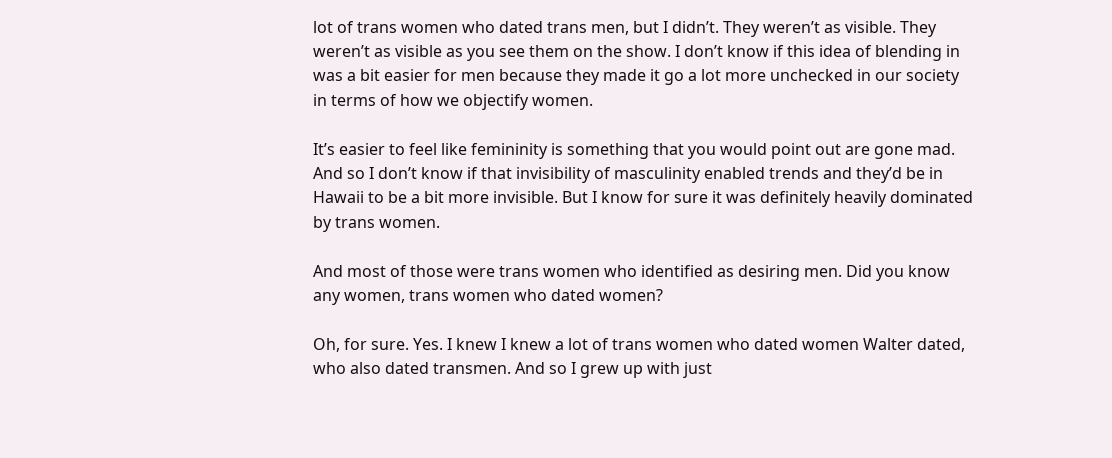lot of trans women who dated trans men, but I didn’t. They weren’t as visible. They weren’t as visible as you see them on the show. I don’t know if this idea of blending in was a bit easier for men because they made it go a lot more unchecked in our society in terms of how we objectify women.

It’s easier to feel like femininity is something that you would point out are gone mad. And so I don’t know if that invisibility of masculinity enabled trends and they’d be in Hawaii to be a bit more invisible. But I know for sure it was definitely heavily dominated by trans women.

And most of those were trans women who identified as desiring men. Did you know any women, trans women who dated women?

Oh, for sure. Yes. I knew I knew a lot of trans women who dated women Walter dated, who also dated transmen. And so I grew up with just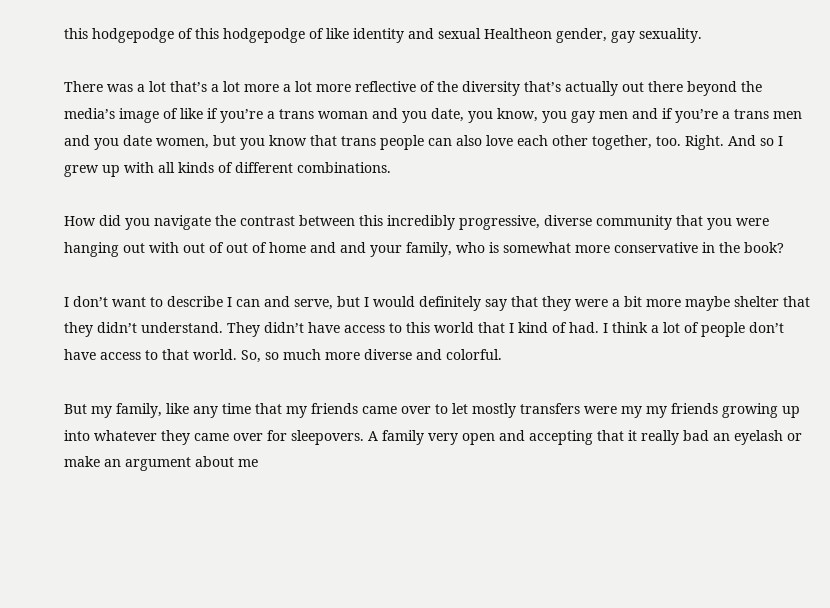this hodgepodge of this hodgepodge of like identity and sexual Healtheon gender, gay sexuality.

There was a lot that’s a lot more a lot more reflective of the diversity that’s actually out there beyond the media’s image of like if you’re a trans woman and you date, you know, you gay men and if you’re a trans men and you date women, but you know that trans people can also love each other together, too. Right. And so I grew up with all kinds of different combinations.

How did you navigate the contrast between this incredibly progressive, diverse community that you were hanging out with out of out of home and and your family, who is somewhat more conservative in the book?

I don’t want to describe I can and serve, but I would definitely say that they were a bit more maybe shelter that they didn’t understand. They didn’t have access to this world that I kind of had. I think a lot of people don’t have access to that world. So, so much more diverse and colorful.

But my family, like any time that my friends came over to let mostly transfers were my my friends growing up into whatever they came over for sleepovers. A family very open and accepting that it really bad an eyelash or make an argument about me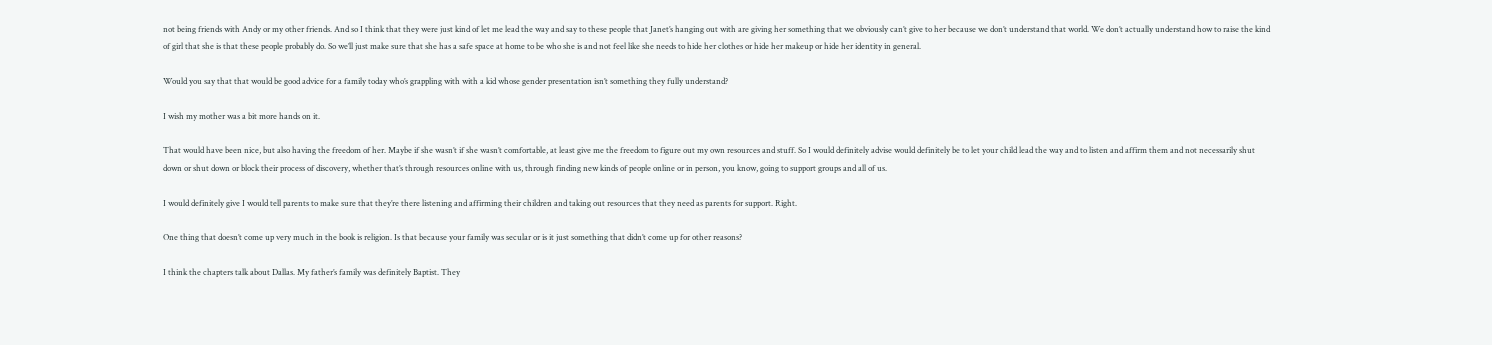not being friends with Andy or my other friends. And so I think that they were just kind of let me lead the way and say to these people that Janet’s hanging out with are giving her something that we obviously can’t give to her because we don’t understand that world. We don’t actually understand how to raise the kind of girl that she is that these people probably do. So we’ll just make sure that she has a safe space at home to be who she is and not feel like she needs to hide her clothes or hide her makeup or hide her identity in general.

Would you say that that would be good advice for a family today who’s grappling with with a kid whose gender presentation isn’t something they fully understand?

I wish my mother was a bit more hands on it.

That would have been nice, but also having the freedom of her. Maybe if she wasn’t if she wasn’t comfortable, at least give me the freedom to figure out my own resources and stuff. So I would definitely advise would definitely be to let your child lead the way and to listen and affirm them and not necessarily shut down or shut down or block their process of discovery, whether that’s through resources online with us, through finding new kinds of people online or in person, you know, going to support groups and all of us.

I would definitely give I would tell parents to make sure that they’re there listening and affirming their children and taking out resources that they need as parents for support. Right.

One thing that doesn’t come up very much in the book is religion. Is that because your family was secular or is it just something that didn’t come up for other reasons?

I think the chapters talk about Dallas. My father’s family was definitely Baptist. They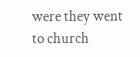were they went to church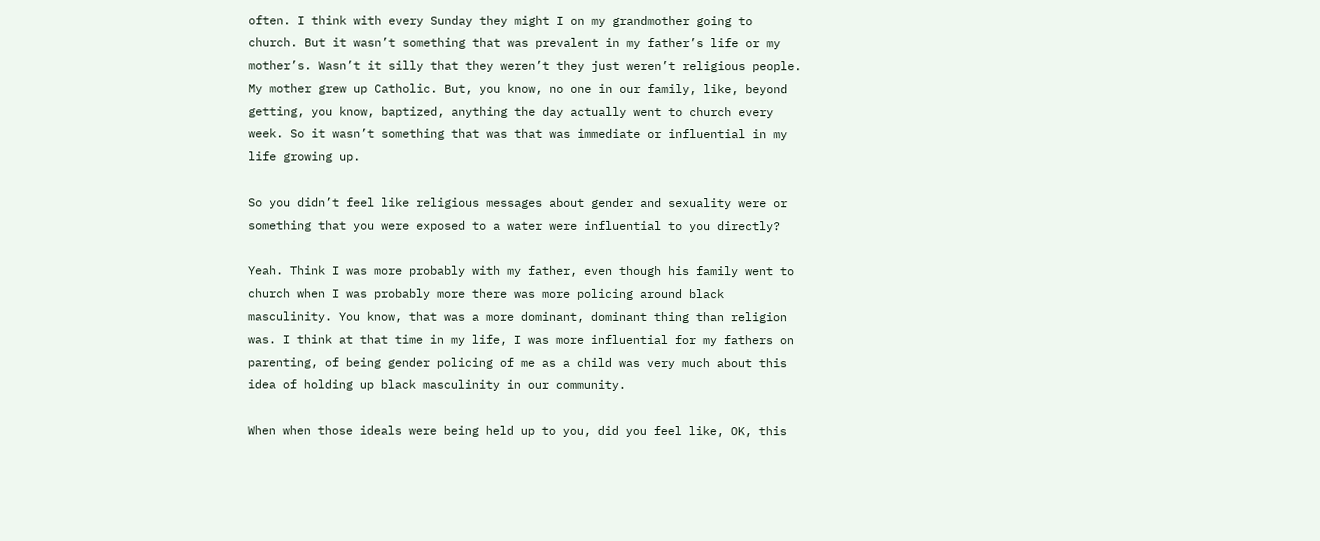often. I think with every Sunday they might I on my grandmother going to church. But it wasn’t something that was prevalent in my father’s life or my mother’s. Wasn’t it silly that they weren’t they just weren’t religious people. My mother grew up Catholic. But, you know, no one in our family, like, beyond getting, you know, baptized, anything the day actually went to church every week. So it wasn’t something that was that was immediate or influential in my life growing up.

So you didn’t feel like religious messages about gender and sexuality were or something that you were exposed to a water were influential to you directly?

Yeah. Think I was more probably with my father, even though his family went to church when I was probably more there was more policing around black masculinity. You know, that was a more dominant, dominant thing than religion was. I think at that time in my life, I was more influential for my fathers on parenting, of being gender policing of me as a child was very much about this idea of holding up black masculinity in our community.

When when those ideals were being held up to you, did you feel like, OK, this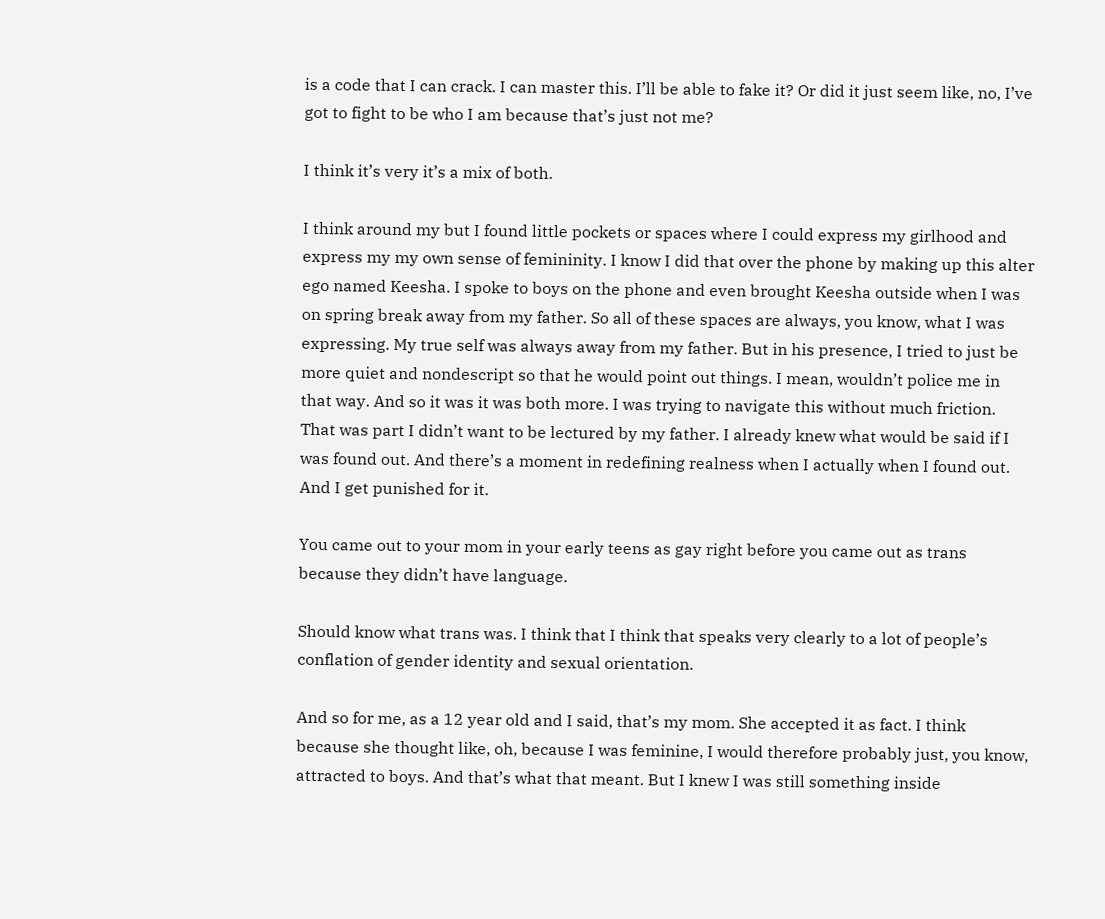is a code that I can crack. I can master this. I’ll be able to fake it? Or did it just seem like, no, I’ve got to fight to be who I am because that’s just not me?

I think it’s very it’s a mix of both.

I think around my but I found little pockets or spaces where I could express my girlhood and express my my own sense of femininity. I know I did that over the phone by making up this alter ego named Keesha. I spoke to boys on the phone and even brought Keesha outside when I was on spring break away from my father. So all of these spaces are always, you know, what I was expressing. My true self was always away from my father. But in his presence, I tried to just be more quiet and nondescript so that he would point out things. I mean, wouldn’t police me in that way. And so it was it was both more. I was trying to navigate this without much friction. That was part I didn’t want to be lectured by my father. I already knew what would be said if I was found out. And there’s a moment in redefining realness when I actually when I found out. And I get punished for it.

You came out to your mom in your early teens as gay right before you came out as trans because they didn’t have language.

Should know what trans was. I think that I think that speaks very clearly to a lot of people’s conflation of gender identity and sexual orientation.

And so for me, as a 12 year old and I said, that’s my mom. She accepted it as fact. I think because she thought like, oh, because I was feminine, I would therefore probably just, you know, attracted to boys. And that’s what that meant. But I knew I was still something inside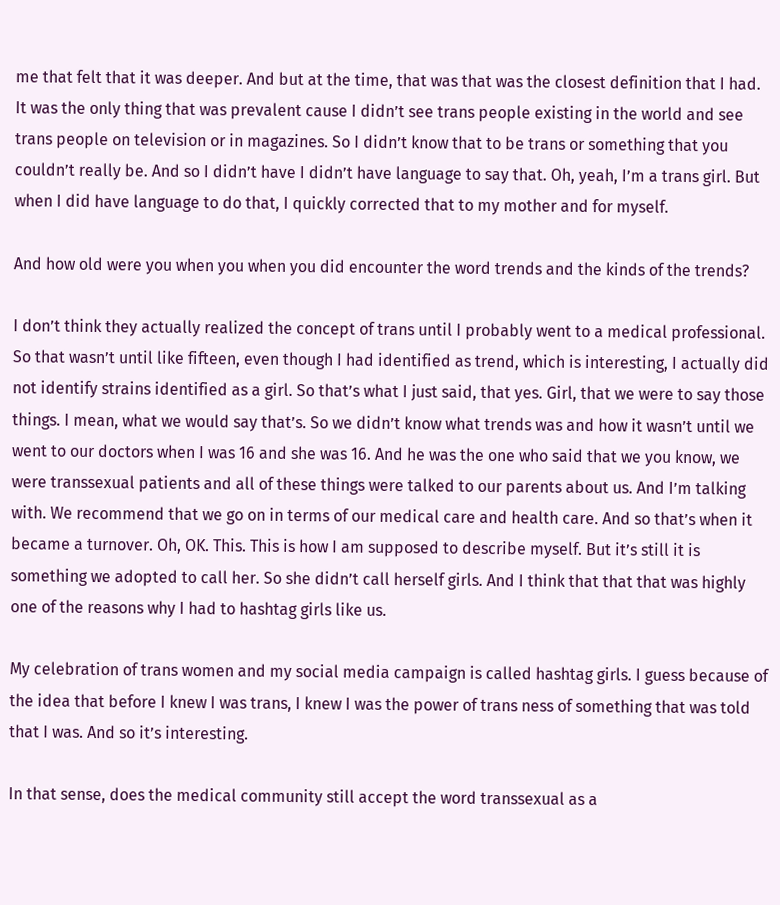me that felt that it was deeper. And but at the time, that was that was the closest definition that I had. It was the only thing that was prevalent cause I didn’t see trans people existing in the world and see trans people on television or in magazines. So I didn’t know that to be trans or something that you couldn’t really be. And so I didn’t have I didn’t have language to say that. Oh, yeah, I’m a trans girl. But when I did have language to do that, I quickly corrected that to my mother and for myself.

And how old were you when you when you did encounter the word trends and the kinds of the trends?

I don’t think they actually realized the concept of trans until I probably went to a medical professional. So that wasn’t until like fifteen, even though I had identified as trend, which is interesting, I actually did not identify strains identified as a girl. So that’s what I just said, that yes. Girl, that we were to say those things. I mean, what we would say that’s. So we didn’t know what trends was and how it wasn’t until we went to our doctors when I was 16 and she was 16. And he was the one who said that we you know, we were transsexual patients and all of these things were talked to our parents about us. And I’m talking with. We recommend that we go on in terms of our medical care and health care. And so that’s when it became a turnover. Oh, OK. This. This is how I am supposed to describe myself. But it’s still it is something we adopted to call her. So she didn’t call herself girls. And I think that that that was highly one of the reasons why I had to hashtag girls like us.

My celebration of trans women and my social media campaign is called hashtag girls. I guess because of the idea that before I knew I was trans, I knew I was the power of trans ness of something that was told that I was. And so it’s interesting.

In that sense, does the medical community still accept the word transsexual as a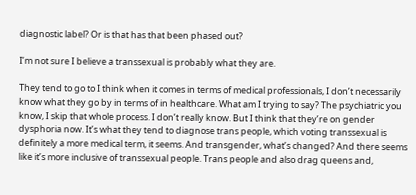diagnostic label? Or is that has that been phased out?

I’m not sure I believe a transsexual is probably what they are.

They tend to go to I think when it comes in terms of medical professionals, I don’t necessarily know what they go by in terms of in healthcare. What am I trying to say? The psychiatric you know, I skip that whole process. I don’t really know. But I think that they’re on gender dysphoria now. It’s what they tend to diagnose trans people, which voting transsexual is definitely a more medical term, it seems. And transgender, what’s changed? And there seems like it’s more inclusive of transsexual people. Trans people and also drag queens and,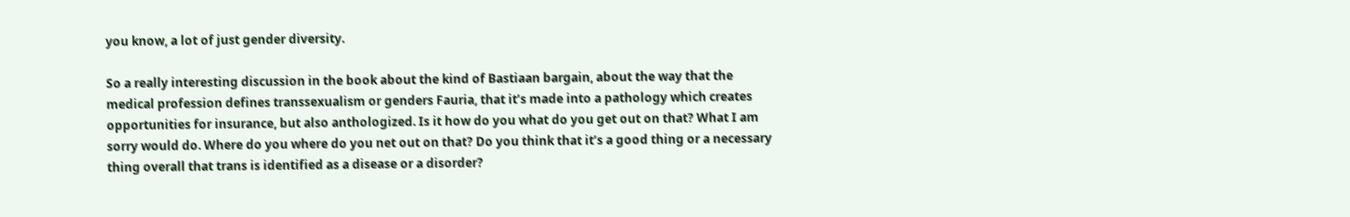you know, a lot of just gender diversity.

So a really interesting discussion in the book about the kind of Bastiaan bargain, about the way that the medical profession defines transsexualism or genders Fauria, that it’s made into a pathology which creates opportunities for insurance, but also anthologized. Is it how do you what do you get out on that? What I am sorry would do. Where do you where do you net out on that? Do you think that it’s a good thing or a necessary thing overall that trans is identified as a disease or a disorder?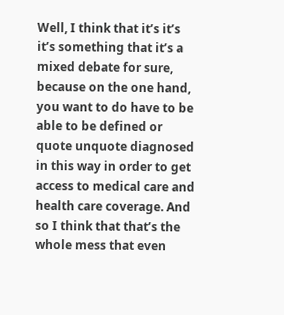Well, I think that it’s it’s it’s something that it’s a mixed debate for sure, because on the one hand, you want to do have to be able to be defined or quote unquote diagnosed in this way in order to get access to medical care and health care coverage. And so I think that that’s the whole mess that even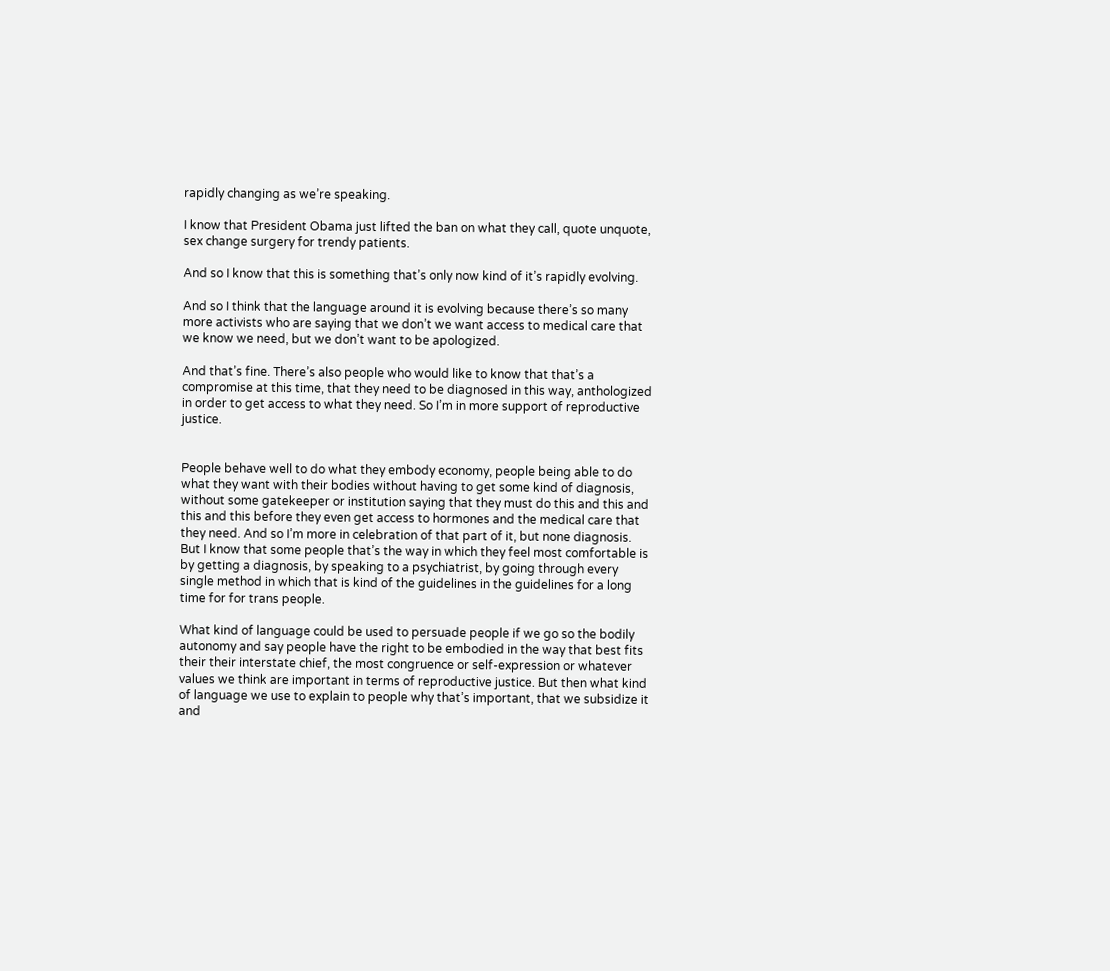rapidly changing as we’re speaking.

I know that President Obama just lifted the ban on what they call, quote unquote, sex change surgery for trendy patients.

And so I know that this is something that’s only now kind of it’s rapidly evolving.

And so I think that the language around it is evolving because there’s so many more activists who are saying that we don’t we want access to medical care that we know we need, but we don’t want to be apologized.

And that’s fine. There’s also people who would like to know that that’s a compromise at this time, that they need to be diagnosed in this way, anthologized in order to get access to what they need. So I’m in more support of reproductive justice.


People behave well to do what they embody economy, people being able to do what they want with their bodies without having to get some kind of diagnosis, without some gatekeeper or institution saying that they must do this and this and this and this before they even get access to hormones and the medical care that they need. And so I’m more in celebration of that part of it, but none diagnosis. But I know that some people that’s the way in which they feel most comfortable is by getting a diagnosis, by speaking to a psychiatrist, by going through every single method in which that is kind of the guidelines in the guidelines for a long time for for trans people.

What kind of language could be used to persuade people if we go so the bodily autonomy and say people have the right to be embodied in the way that best fits their their interstate chief, the most congruence or self-expression or whatever values we think are important in terms of reproductive justice. But then what kind of language we use to explain to people why that’s important, that we subsidize it and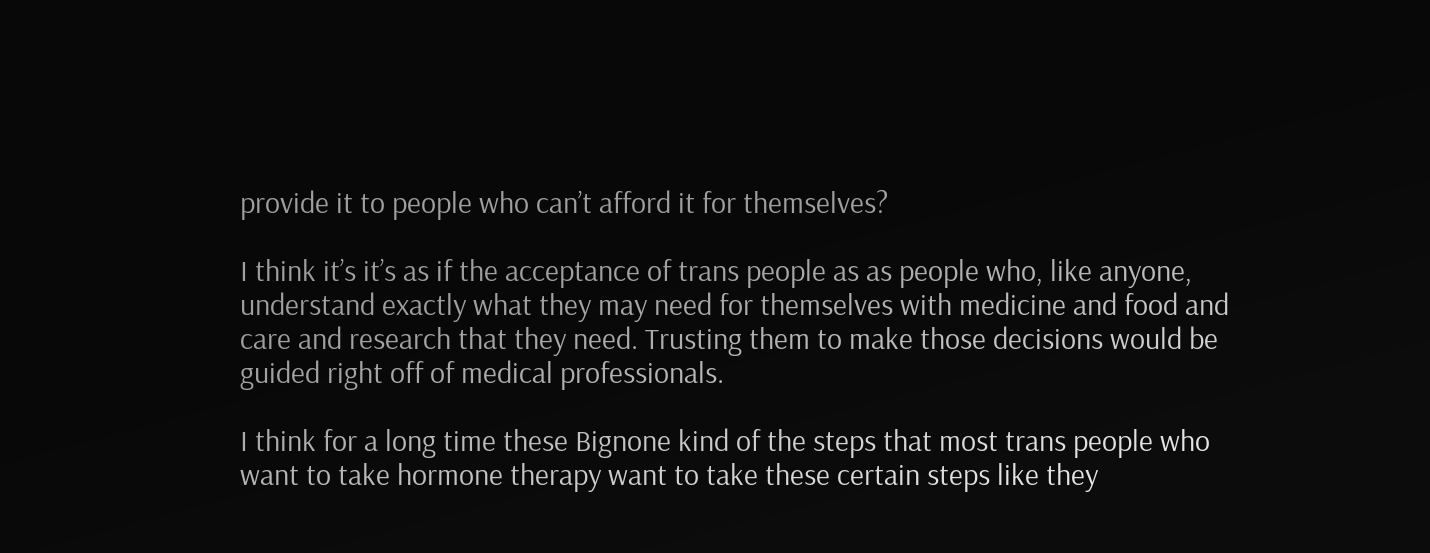provide it to people who can’t afford it for themselves?

I think it’s it’s as if the acceptance of trans people as as people who, like anyone, understand exactly what they may need for themselves with medicine and food and care and research that they need. Trusting them to make those decisions would be guided right off of medical professionals.

I think for a long time these Bignone kind of the steps that most trans people who want to take hormone therapy want to take these certain steps like they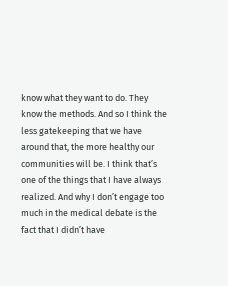know what they want to do. They know the methods. And so I think the less gatekeeping that we have around that, the more healthy our communities will be. I think that’s one of the things that I have always realized. And why I don’t engage too much in the medical debate is the fact that I didn’t have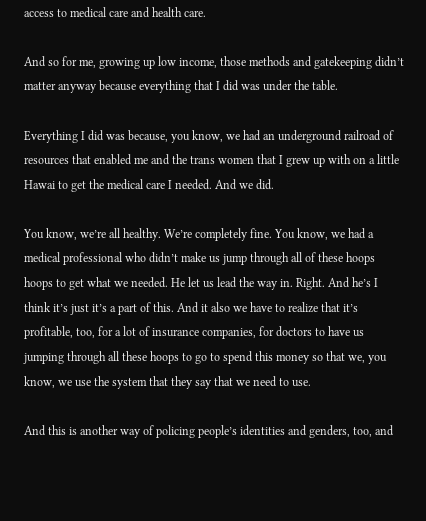access to medical care and health care.

And so for me, growing up low income, those methods and gatekeeping didn’t matter anyway because everything that I did was under the table.

Everything I did was because, you know, we had an underground railroad of resources that enabled me and the trans women that I grew up with on a little Hawai to get the medical care I needed. And we did.

You know, we’re all healthy. We’re completely fine. You know, we had a medical professional who didn’t make us jump through all of these hoops hoops to get what we needed. He let us lead the way in. Right. And he’s I think it’s just it’s a part of this. And it also we have to realize that it’s profitable, too, for a lot of insurance companies, for doctors to have us jumping through all these hoops to go to spend this money so that we, you know, we use the system that they say that we need to use.

And this is another way of policing people’s identities and genders, too, and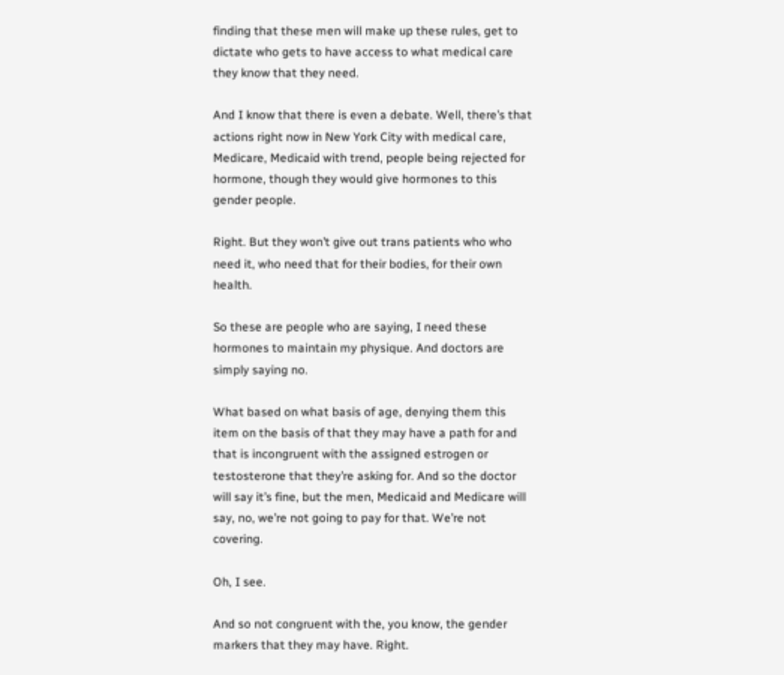finding that these men will make up these rules, get to dictate who gets to have access to what medical care they know that they need.

And I know that there is even a debate. Well, there’s that actions right now in New York City with medical care, Medicare, Medicaid with trend, people being rejected for hormone, though they would give hormones to this gender people.

Right. But they won’t give out trans patients who who need it, who need that for their bodies, for their own health.

So these are people who are saying, I need these hormones to maintain my physique. And doctors are simply saying no.

What based on what basis of age, denying them this item on the basis of that they may have a path for and that is incongruent with the assigned estrogen or testosterone that they’re asking for. And so the doctor will say it’s fine, but the men, Medicaid and Medicare will say, no, we’re not going to pay for that. We’re not covering.

Oh, I see.

And so not congruent with the, you know, the gender markers that they may have. Right.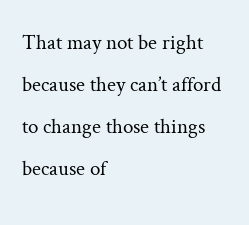That may not be right because they can’t afford to change those things because of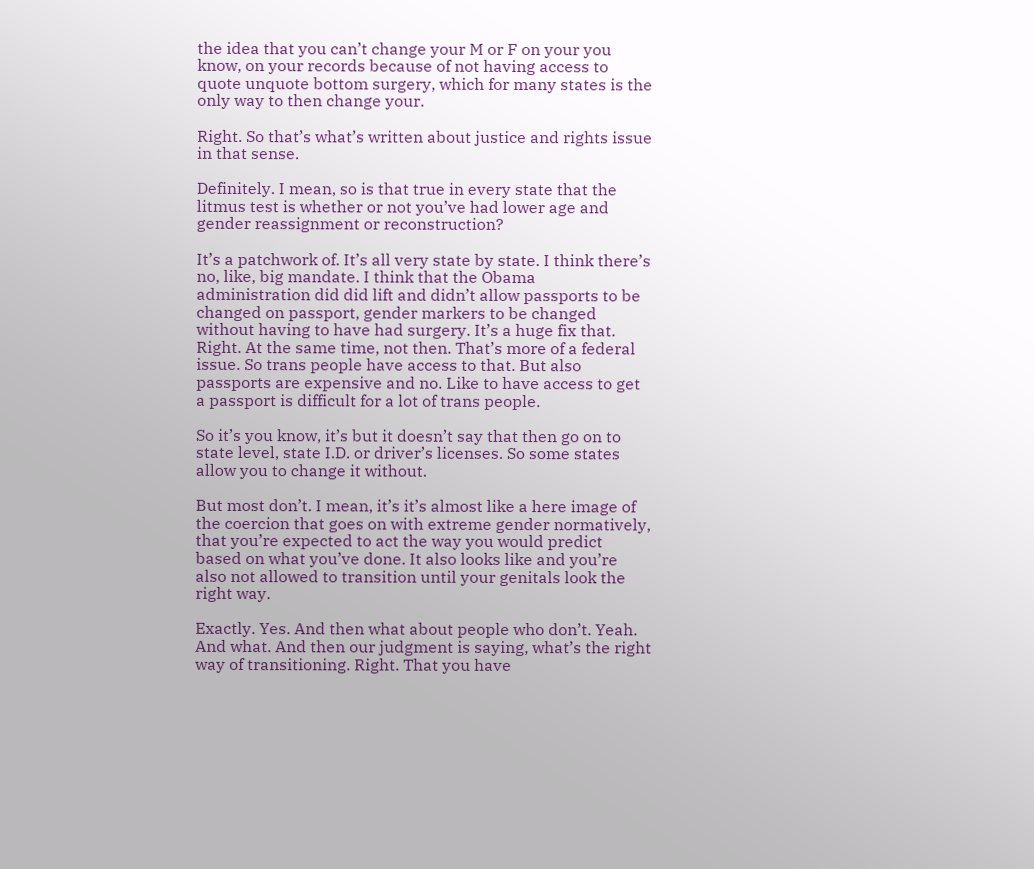the idea that you can’t change your M or F on your you know, on your records because of not having access to quote unquote bottom surgery, which for many states is the only way to then change your.

Right. So that’s what’s written about justice and rights issue in that sense.

Definitely. I mean, so is that true in every state that the litmus test is whether or not you’ve had lower age and gender reassignment or reconstruction?

It’s a patchwork of. It’s all very state by state. I think there’s no, like, big mandate. I think that the Obama administration did did lift and didn’t allow passports to be changed on passport, gender markers to be changed without having to have had surgery. It’s a huge fix that. Right. At the same time, not then. That’s more of a federal issue. So trans people have access to that. But also passports are expensive and no. Like to have access to get a passport is difficult for a lot of trans people.

So it’s you know, it’s but it doesn’t say that then go on to state level, state I.D. or driver’s licenses. So some states allow you to change it without.

But most don’t. I mean, it’s it’s almost like a here image of the coercion that goes on with extreme gender normatively, that you’re expected to act the way you would predict based on what you’ve done. It also looks like and you’re also not allowed to transition until your genitals look the right way.

Exactly. Yes. And then what about people who don’t. Yeah. And what. And then our judgment is saying, what’s the right way of transitioning. Right. That you have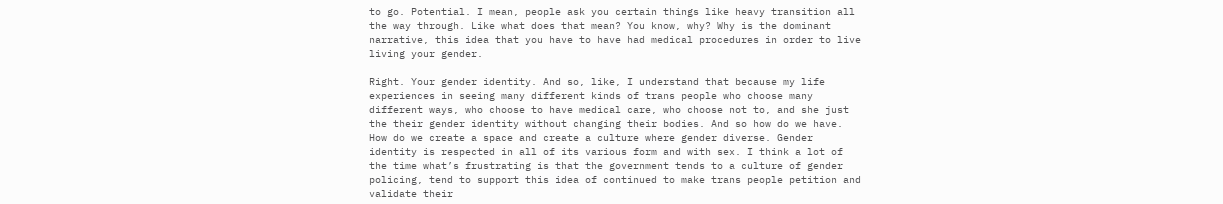to go. Potential. I mean, people ask you certain things like heavy transition all the way through. Like what does that mean? You know, why? Why is the dominant narrative, this idea that you have to have had medical procedures in order to live living your gender.

Right. Your gender identity. And so, like, I understand that because my life experiences in seeing many different kinds of trans people who choose many different ways, who choose to have medical care, who choose not to, and she just the their gender identity without changing their bodies. And so how do we have. How do we create a space and create a culture where gender diverse. Gender identity is respected in all of its various form and with sex. I think a lot of the time what’s frustrating is that the government tends to a culture of gender policing, tend to support this idea of continued to make trans people petition and validate their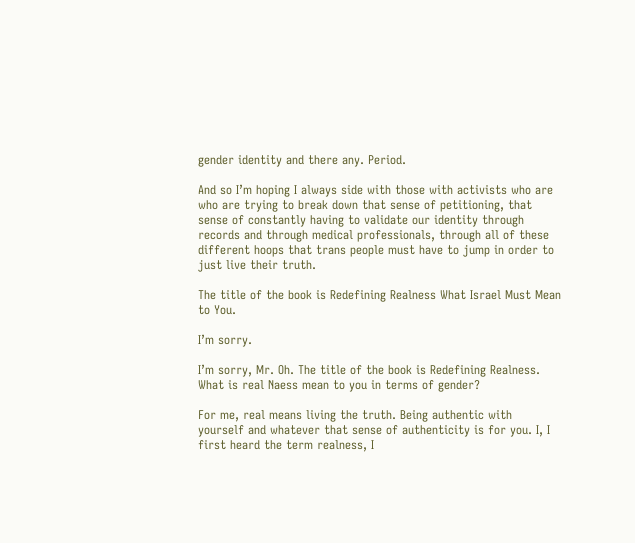gender identity and there any. Period.

And so I’m hoping I always side with those with activists who are who are trying to break down that sense of petitioning, that sense of constantly having to validate our identity through records and through medical professionals, through all of these different hoops that trans people must have to jump in order to just live their truth.

The title of the book is Redefining Realness What Israel Must Mean to You.

I’m sorry.

I’m sorry, Mr. Oh. The title of the book is Redefining Realness. What is real Naess mean to you in terms of gender?

For me, real means living the truth. Being authentic with yourself and whatever that sense of authenticity is for you. I, I first heard the term realness, I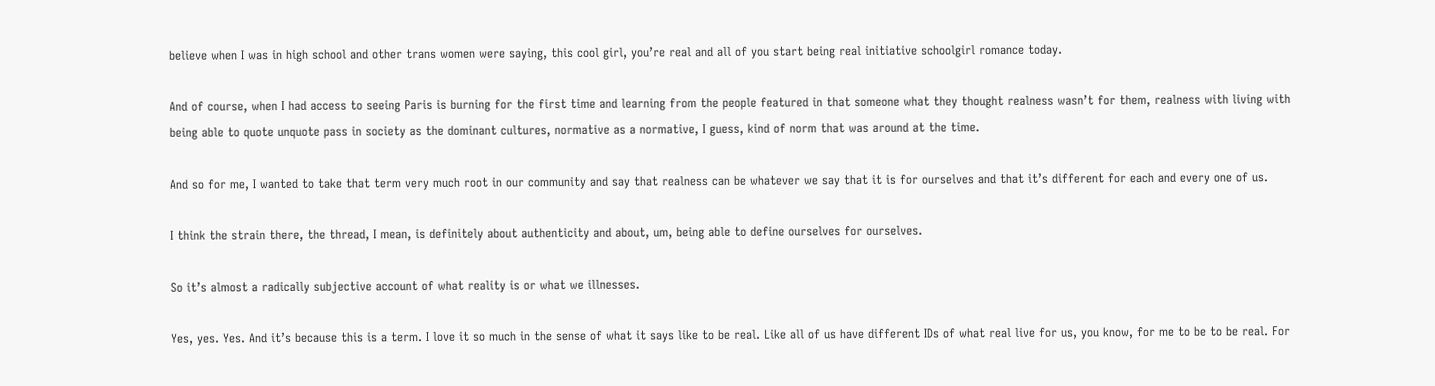believe when I was in high school and other trans women were saying, this cool girl, you’re real and all of you start being real initiative schoolgirl romance today.

And of course, when I had access to seeing Paris is burning for the first time and learning from the people featured in that someone what they thought realness wasn’t for them, realness with living with being able to quote unquote pass in society as the dominant cultures, normative as a normative, I guess, kind of norm that was around at the time.

And so for me, I wanted to take that term very much root in our community and say that realness can be whatever we say that it is for ourselves and that it’s different for each and every one of us.

I think the strain there, the thread, I mean, is definitely about authenticity and about, um, being able to define ourselves for ourselves.

So it’s almost a radically subjective account of what reality is or what we illnesses.

Yes, yes. Yes. And it’s because this is a term. I love it so much in the sense of what it says like to be real. Like all of us have different IDs of what real live for us, you know, for me to be to be real. For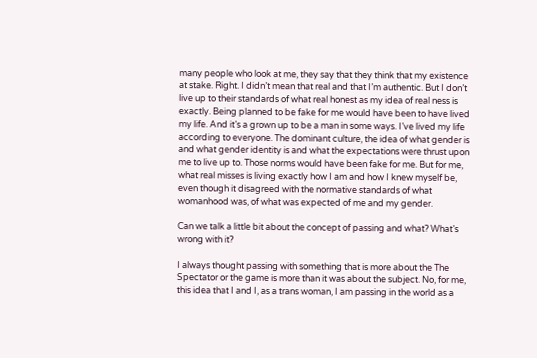many people who look at me, they say that they think that my existence at stake. Right. I didn’t mean that real and that I’m authentic. But I don’t live up to their standards of what real honest as my idea of real ness is exactly. Being planned to be fake for me would have been to have lived my life. And it’s a grown up to be a man in some ways. I’ve lived my life according to everyone. The dominant culture, the idea of what gender is and what gender identity is and what the expectations were thrust upon me to live up to. Those norms would have been fake for me. But for me, what real misses is living exactly how I am and how I knew myself be, even though it disagreed with the normative standards of what womanhood was, of what was expected of me and my gender.

Can we talk a little bit about the concept of passing and what? What’s wrong with it?

I always thought passing with something that is more about the The Spectator or the game is more than it was about the subject. No, for me, this idea that I and I, as a trans woman, I am passing in the world as a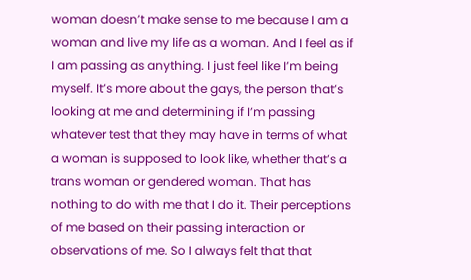woman doesn’t make sense to me because I am a woman and live my life as a woman. And I feel as if I am passing as anything. I just feel like I’m being myself. It’s more about the gays, the person that’s looking at me and determining if I’m passing whatever test that they may have in terms of what a woman is supposed to look like, whether that’s a trans woman or gendered woman. That has nothing to do with me that I do it. Their perceptions of me based on their passing interaction or observations of me. So I always felt that that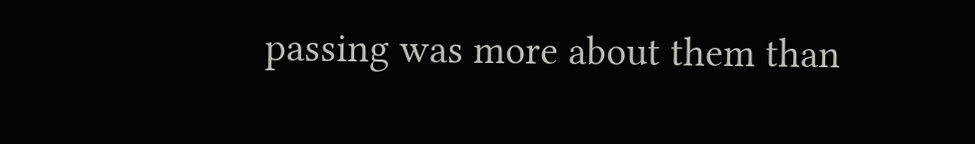passing was more about them than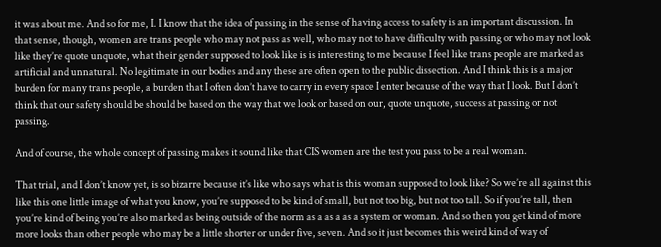it was about me. And so for me, I. I know that the idea of passing in the sense of having access to safety is an important discussion. In that sense, though, women are trans people who may not pass as well, who may not to have difficulty with passing or who may not look like they’re quote unquote, what their gender supposed to look like is is interesting to me because I feel like trans people are marked as artificial and unnatural. No legitimate in our bodies and any these are often open to the public dissection. And I think this is a major burden for many trans people, a burden that I often don’t have to carry in every space I enter because of the way that I look. But I don’t think that our safety should be should be based on the way that we look or based on our, quote unquote, success at passing or not passing.

And of course, the whole concept of passing makes it sound like that CIS women are the test you pass to be a real woman.

That trial, and I don’t know yet, is so bizarre because it’s like who says what is this woman supposed to look like? So we’re all against this like this one little image of what you know, you’re supposed to be kind of small, but not too big, but not too tall. So if you’re tall, then you’re kind of being you’re also marked as being outside of the norm as a as a as a system or woman. And so then you get kind of more more looks than other people who may be a little shorter or under five, seven. And so it just becomes this weird kind of way of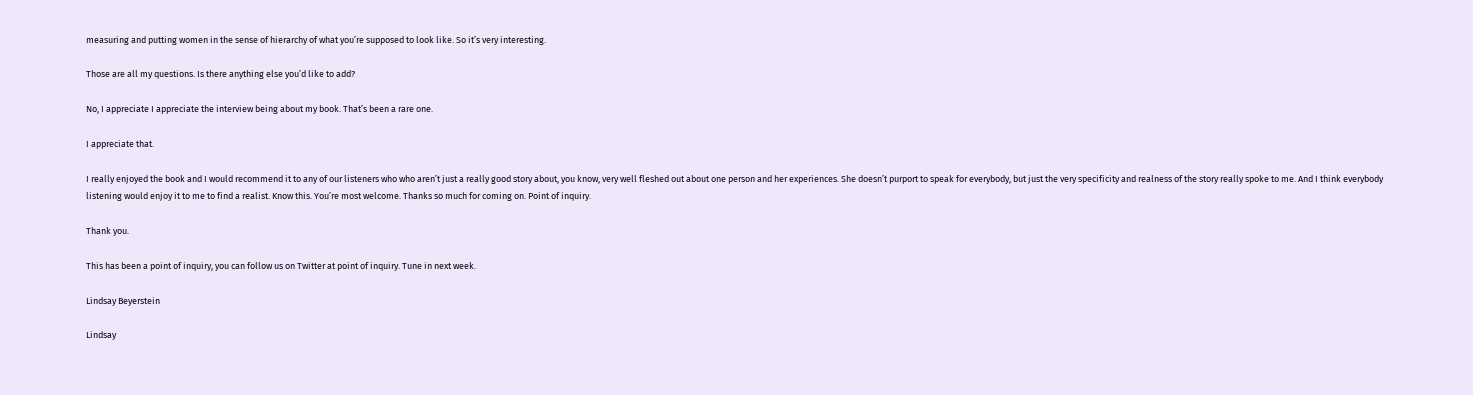measuring and putting women in the sense of hierarchy of what you’re supposed to look like. So it’s very interesting.

Those are all my questions. Is there anything else you’d like to add?

No, I appreciate I appreciate the interview being about my book. That’s been a rare one.

I appreciate that.

I really enjoyed the book and I would recommend it to any of our listeners who who aren’t just a really good story about, you know, very well fleshed out about one person and her experiences. She doesn’t purport to speak for everybody, but just the very specificity and realness of the story really spoke to me. And I think everybody listening would enjoy it to me to find a realist. Know this. You’re most welcome. Thanks so much for coming on. Point of inquiry.

Thank you.

This has been a point of inquiry, you can follow us on Twitter at point of inquiry. Tune in next week.

Lindsay Beyerstein

Lindsay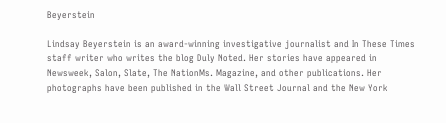Beyerstein

Lindsay Beyerstein is an award-winning investigative journalist and In These Times staff writer who writes the blog Duly Noted. Her stories have appeared in Newsweek, Salon, Slate, The NationMs. Magazine, and other publications. Her photographs have been published in the Wall Street Journal and the New York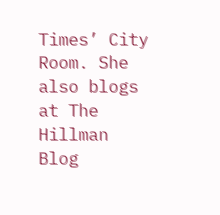Times’ City Room. She also blogs at The Hillman Blog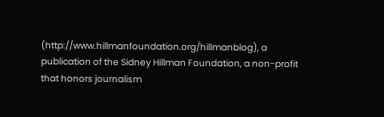(http://www.hillmanfoundation.org/hillmanblog), a publication of the Sidney Hillman Foundation, a non-profit that honors journalism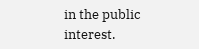in the public interest.